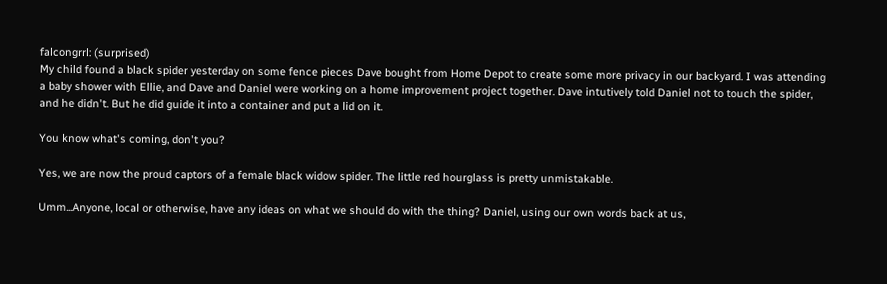falcongrrl: (surprised)
My child found a black spider yesterday on some fence pieces Dave bought from Home Depot to create some more privacy in our backyard. I was attending a baby shower with Ellie, and Dave and Daniel were working on a home improvement project together. Dave intutively told Daniel not to touch the spider, and he didn't. But he did guide it into a container and put a lid on it.

You know what's coming, don't you?

Yes, we are now the proud captors of a female black widow spider. The little red hourglass is pretty unmistakable.

Umm...Anyone, local or otherwise, have any ideas on what we should do with the thing? Daniel, using our own words back at us,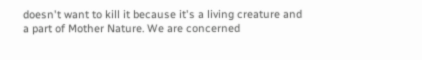doesn't want to kill it because it's a living creature and a part of Mother Nature. We are concerned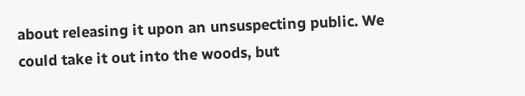about releasing it upon an unsuspecting public. We could take it out into the woods, but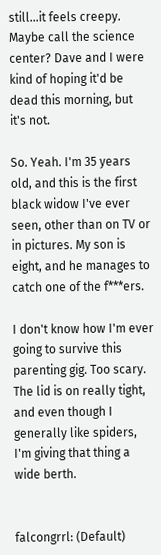still...it feels creepy. Maybe call the science center? Dave and I were kind of hoping it'd be dead this morning, but it's not.

So. Yeah. I'm 35 years old, and this is the first black widow I've ever seen, other than on TV or in pictures. My son is eight, and he manages to catch one of the f***ers.

I don't know how I'm ever going to survive this parenting gig. Too scary. The lid is on really tight, and even though I generally like spiders, I'm giving that thing a wide berth.


falcongrrl: (Default)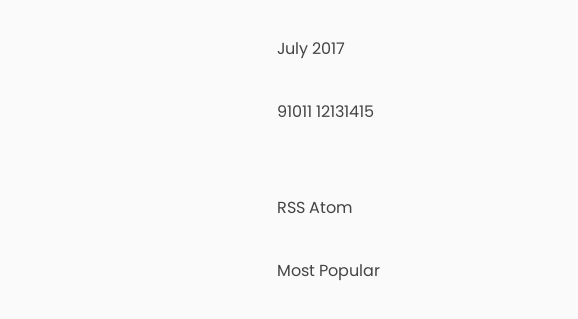July 2017

91011 12131415


RSS Atom

Most Popular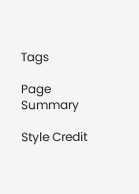Tags

Page Summary

Style Credit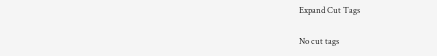Expand Cut Tags

No cut tags